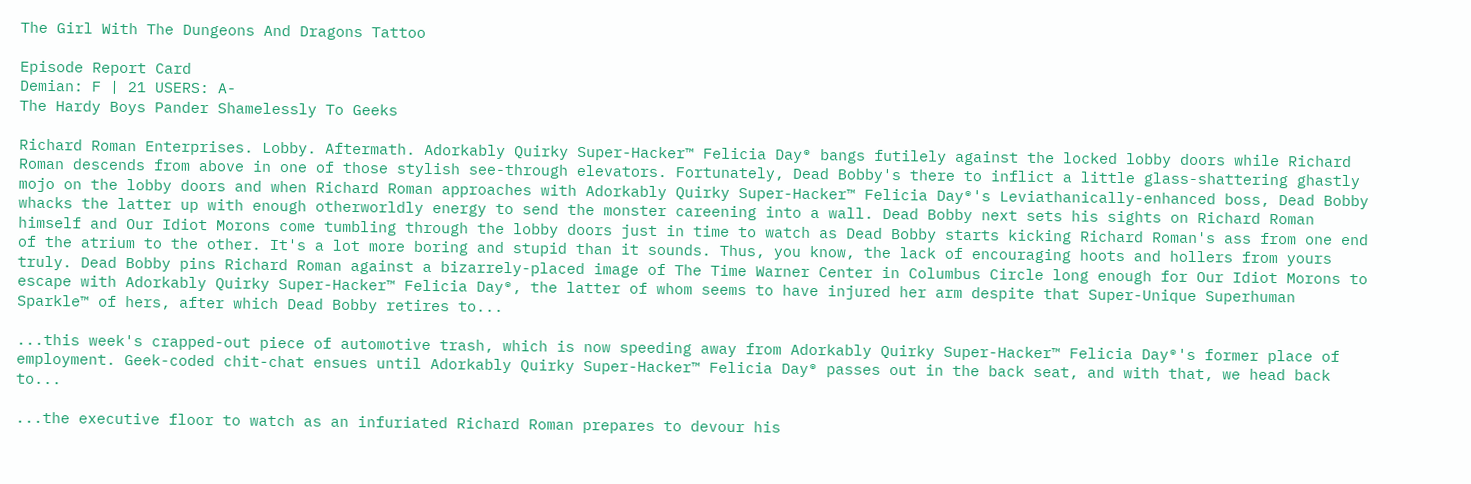The Girl With The Dungeons And Dragons Tattoo

Episode Report Card
Demian: F | 21 USERS: A-
The Hardy Boys Pander Shamelessly To Geeks

Richard Roman Enterprises. Lobby. Aftermath. Adorkably Quirky Super-Hacker™ Felicia Day® bangs futilely against the locked lobby doors while Richard Roman descends from above in one of those stylish see-through elevators. Fortunately, Dead Bobby's there to inflict a little glass-shattering ghastly mojo on the lobby doors and when Richard Roman approaches with Adorkably Quirky Super-Hacker™ Felicia Day®'s Leviathanically-enhanced boss, Dead Bobby whacks the latter up with enough otherworldly energy to send the monster careening into a wall. Dead Bobby next sets his sights on Richard Roman himself and Our Idiot Morons come tumbling through the lobby doors just in time to watch as Dead Bobby starts kicking Richard Roman's ass from one end of the atrium to the other. It's a lot more boring and stupid than it sounds. Thus, you know, the lack of encouraging hoots and hollers from yours truly. Dead Bobby pins Richard Roman against a bizarrely-placed image of The Time Warner Center in Columbus Circle long enough for Our Idiot Morons to escape with Adorkably Quirky Super-Hacker™ Felicia Day®, the latter of whom seems to have injured her arm despite that Super-Unique Superhuman Sparkle™ of hers, after which Dead Bobby retires to...

...this week's crapped-out piece of automotive trash, which is now speeding away from Adorkably Quirky Super-Hacker™ Felicia Day®'s former place of employment. Geek-coded chit-chat ensues until Adorkably Quirky Super-Hacker™ Felicia Day® passes out in the back seat, and with that, we head back to...

...the executive floor to watch as an infuriated Richard Roman prepares to devour his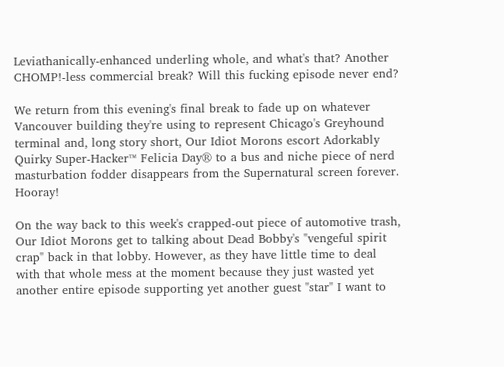Leviathanically-enhanced underling whole, and what's that? Another CHOMP!-less commercial break? Will this fucking episode never end?

We return from this evening's final break to fade up on whatever Vancouver building they're using to represent Chicago's Greyhound terminal and, long story short, Our Idiot Morons escort Adorkably Quirky Super-Hacker™ Felicia Day® to a bus and niche piece of nerd masturbation fodder disappears from the Supernatural screen forever. Hooray!

On the way back to this week's crapped-out piece of automotive trash, Our Idiot Morons get to talking about Dead Bobby's "vengeful spirit crap" back in that lobby. However, as they have little time to deal with that whole mess at the moment because they just wasted yet another entire episode supporting yet another guest "star" I want to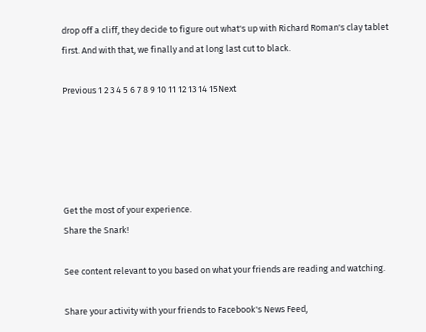drop off a cliff, they decide to figure out what's up with Richard Roman's clay tablet first. And with that, we finally and at long last cut to black.

Previous 1 2 3 4 5 6 7 8 9 10 11 12 13 14 15Next





Get the most of your experience.
Share the Snark!

See content relevant to you based on what your friends are reading and watching.

Share your activity with your friends to Facebook's News Feed,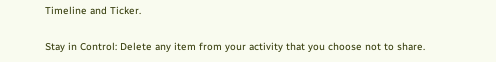Timeline and Ticker.

Stay in Control: Delete any item from your activity that you choose not to share.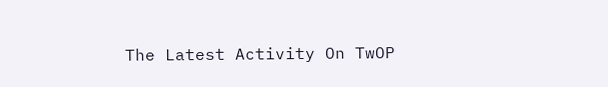The Latest Activity On TwOP